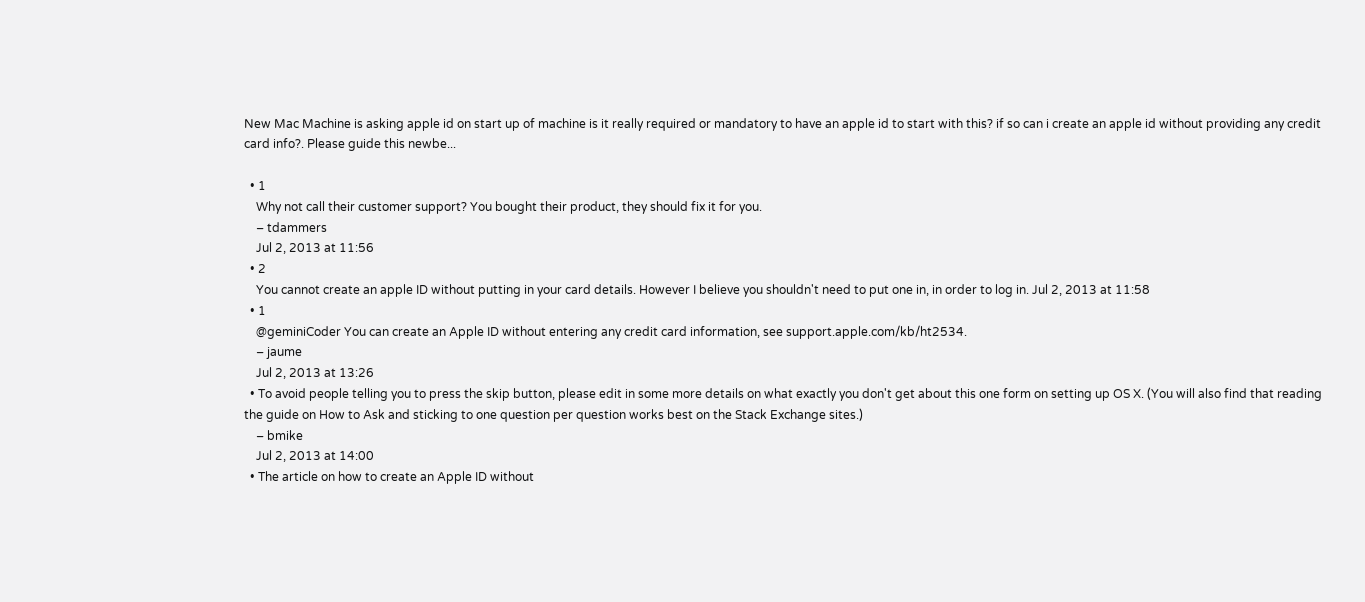New Mac Machine is asking apple id on start up of machine is it really required or mandatory to have an apple id to start with this? if so can i create an apple id without providing any credit card info?. Please guide this newbe...

  • 1
    Why not call their customer support? You bought their product, they should fix it for you.
    – tdammers
    Jul 2, 2013 at 11:56
  • 2
    You cannot create an apple ID without putting in your card details. However I believe you shouldn't need to put one in, in order to log in. Jul 2, 2013 at 11:58
  • 1
    @geminiCoder You can create an Apple ID without entering any credit card information, see support.apple.com/kb/ht2534.
    – jaume
    Jul 2, 2013 at 13:26
  • To avoid people telling you to press the skip button, please edit in some more details on what exactly you don't get about this one form on setting up OS X. (You will also find that reading the guide on How to Ask and sticking to one question per question works best on the Stack Exchange sites.)
    – bmike
    Jul 2, 2013 at 14:00
  • The article on how to create an Apple ID without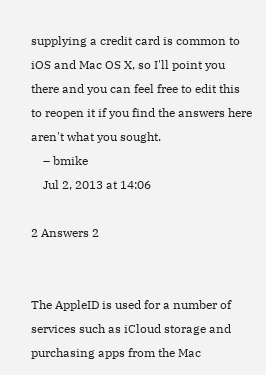supplying a credit card is common to iOS and Mac OS X, so I'll point you there and you can feel free to edit this to reopen it if you find the answers here aren't what you sought.
    – bmike
    Jul 2, 2013 at 14:06

2 Answers 2


The AppleID is used for a number of services such as iCloud storage and purchasing apps from the Mac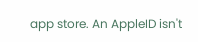app store. An AppleID isn't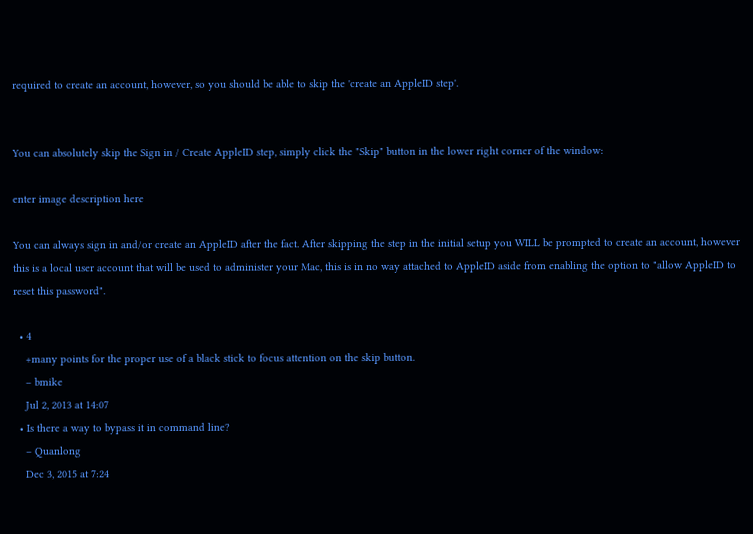required to create an account, however, so you should be able to skip the 'create an AppleID step'.


You can absolutely skip the Sign in / Create AppleID step, simply click the "Skip" button in the lower right corner of the window:

enter image description here

You can always sign in and/or create an AppleID after the fact. After skipping the step in the initial setup you WILL be prompted to create an account, however this is a local user account that will be used to administer your Mac, this is in no way attached to AppleID aside from enabling the option to "allow AppleID to reset this password".

  • 4
    +many points for the proper use of a black stick to focus attention on the skip button.
    – bmike
    Jul 2, 2013 at 14:07
  • Is there a way to bypass it in command line?
    – Quanlong
    Dec 3, 2015 at 7:24